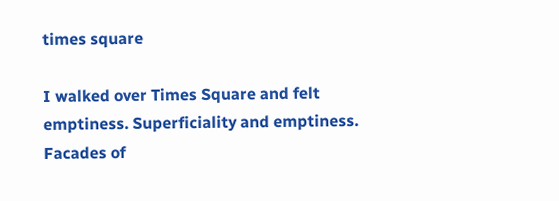times square

I walked over Times Square and felt emptiness. Superficiality and emptiness. Facades of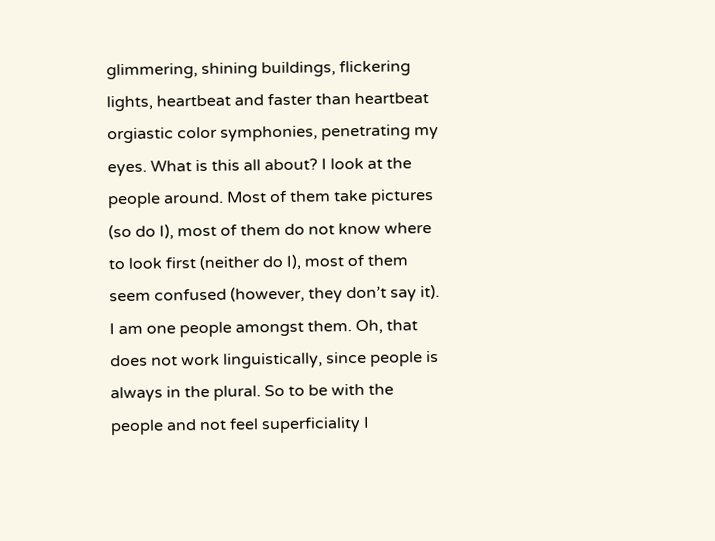glimmering, shining buildings, flickering lights, heartbeat and faster than heartbeat orgiastic color symphonies, penetrating my eyes. What is this all about? I look at the people around. Most of them take pictures (so do I), most of them do not know where to look first (neither do I), most of them seem confused (however, they don’t say it). I am one people amongst them. Oh, that does not work linguistically, since people is always in the plural. So to be with the people and not feel superficiality I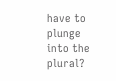have to plunge into the plural?